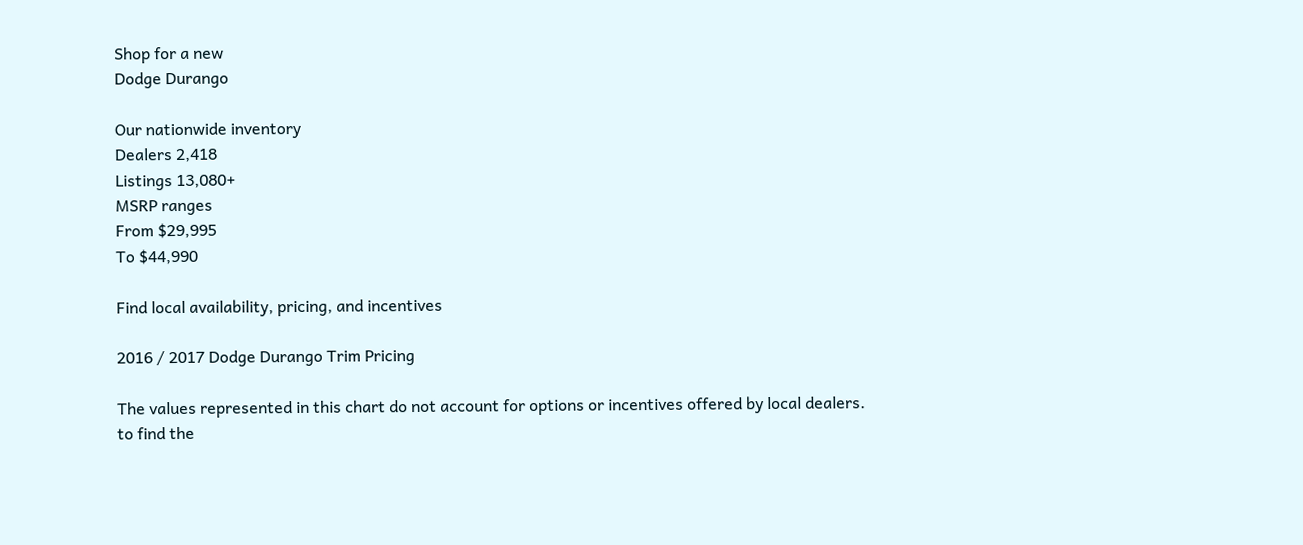Shop for a new
Dodge Durango

Our nationwide inventory
Dealers 2,418
Listings 13,080+
MSRP ranges
From $29,995
To $44,990

Find local availability, pricing, and incentives

2016 / 2017 Dodge Durango Trim Pricing

The values represented in this chart do not account for options or incentives offered by local dealers.
to find the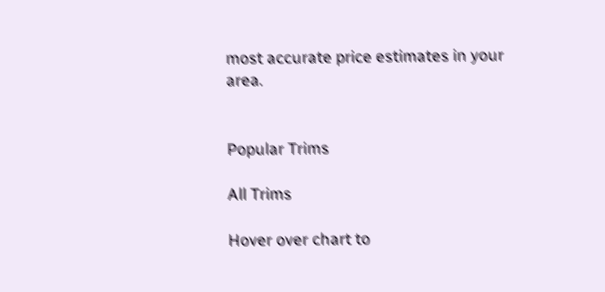most accurate price estimates in your area.


Popular Trims

All Trims

Hover over chart to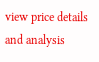view price details and analysis